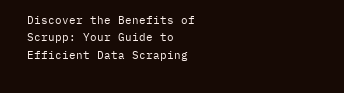Discover the Benefits of Scrupp: Your Guide to Efficient Data Scraping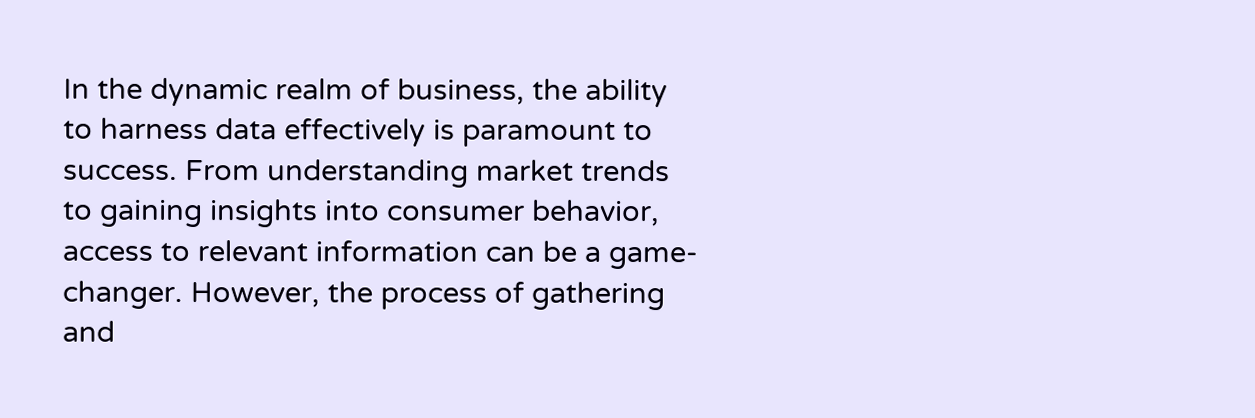In the dynamic realm of business, the ability to harness data effectively is paramount to success. From understanding market trends to gaining insights into consumer behavior, access to relevant information can be a game-changer. However, the process of gathering and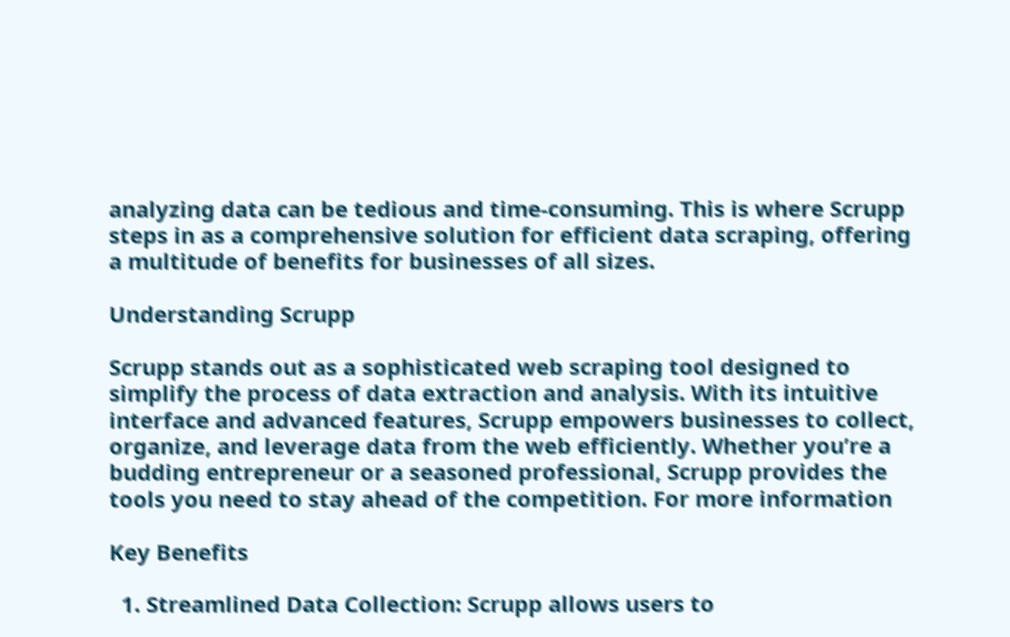analyzing data can be tedious and time-consuming. This is where Scrupp steps in as a comprehensive solution for efficient data scraping, offering a multitude of benefits for businesses of all sizes.

Understanding Scrupp

Scrupp stands out as a sophisticated web scraping tool designed to simplify the process of data extraction and analysis. With its intuitive interface and advanced features, Scrupp empowers businesses to collect, organize, and leverage data from the web efficiently. Whether you’re a budding entrepreneur or a seasoned professional, Scrupp provides the tools you need to stay ahead of the competition. For more information

Key Benefits

  1. Streamlined Data Collection: Scrupp allows users to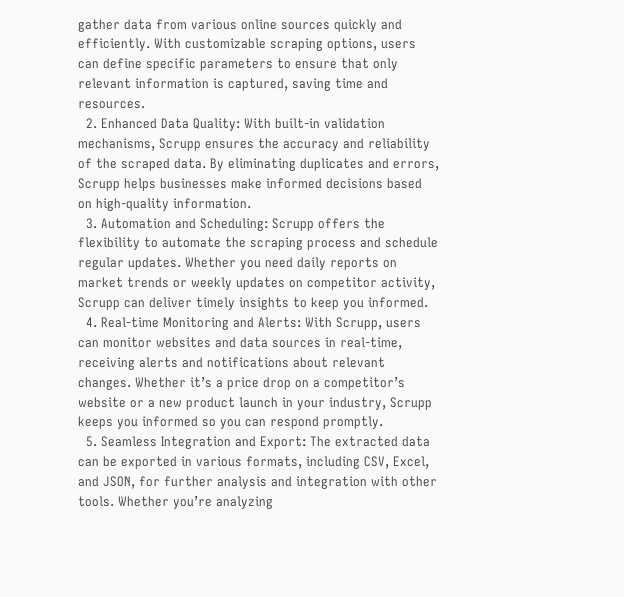gather data from various online sources quickly and efficiently. With customizable scraping options, users can define specific parameters to ensure that only relevant information is captured, saving time and resources.
  2. Enhanced Data Quality: With built-in validation mechanisms, Scrupp ensures the accuracy and reliability of the scraped data. By eliminating duplicates and errors, Scrupp helps businesses make informed decisions based on high-quality information.
  3. Automation and Scheduling: Scrupp offers the flexibility to automate the scraping process and schedule regular updates. Whether you need daily reports on market trends or weekly updates on competitor activity, Scrupp can deliver timely insights to keep you informed.
  4. Real-time Monitoring and Alerts: With Scrupp, users can monitor websites and data sources in real-time, receiving alerts and notifications about relevant changes. Whether it’s a price drop on a competitor’s website or a new product launch in your industry, Scrupp keeps you informed so you can respond promptly.
  5. Seamless Integration and Export: The extracted data can be exported in various formats, including CSV, Excel, and JSON, for further analysis and integration with other tools. Whether you’re analyzing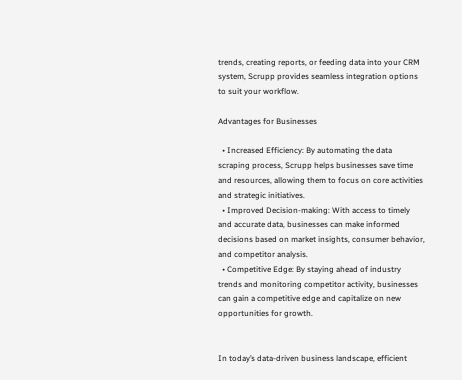trends, creating reports, or feeding data into your CRM system, Scrupp provides seamless integration options to suit your workflow.

Advantages for Businesses

  • Increased Efficiency: By automating the data scraping process, Scrupp helps businesses save time and resources, allowing them to focus on core activities and strategic initiatives.
  • Improved Decision-making: With access to timely and accurate data, businesses can make informed decisions based on market insights, consumer behavior, and competitor analysis.
  • Competitive Edge: By staying ahead of industry trends and monitoring competitor activity, businesses can gain a competitive edge and capitalize on new opportunities for growth.


In today’s data-driven business landscape, efficient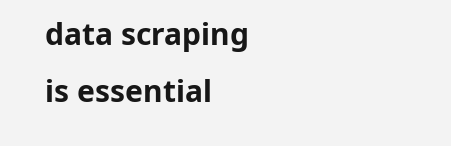data scraping is essential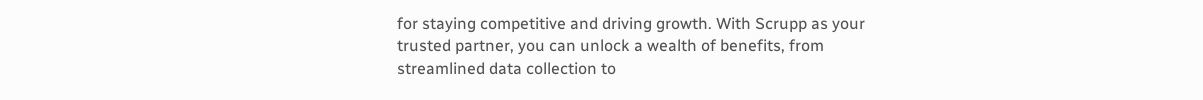for staying competitive and driving growth. With Scrupp as your trusted partner, you can unlock a wealth of benefits, from streamlined data collection to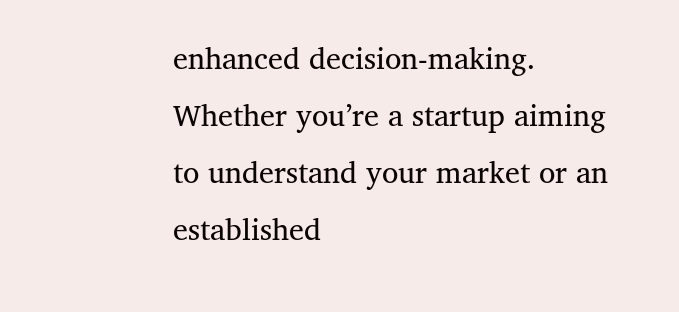enhanced decision-making. Whether you’re a startup aiming to understand your market or an established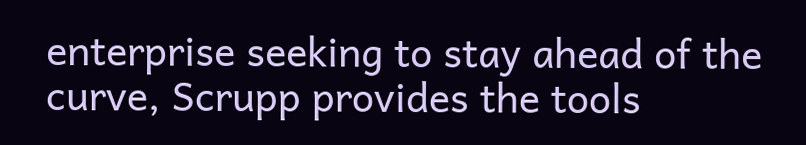enterprise seeking to stay ahead of the curve, Scrupp provides the tools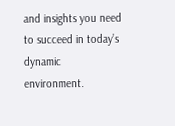and insights you need to succeed in today’s dynamic environment.